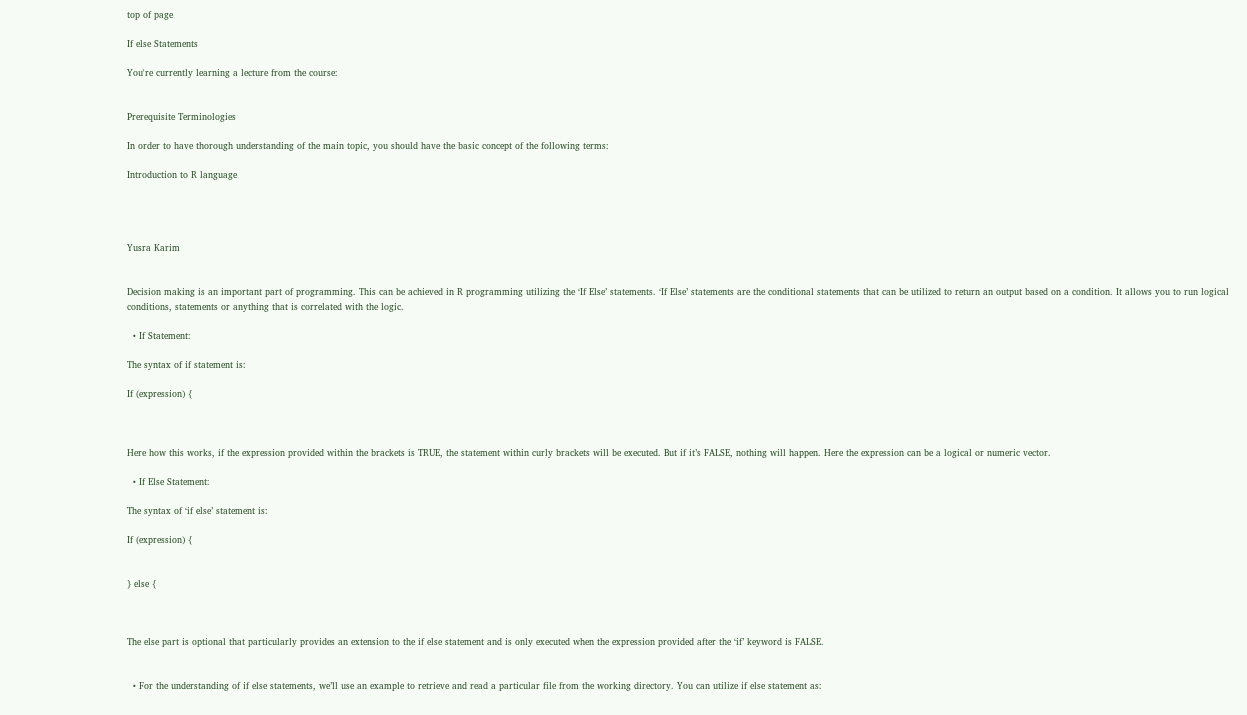top of page

If else Statements

You're currently learning a lecture from the course:


Prerequisite Terminologies

In order to have thorough understanding of the main topic, you should have the basic concept of the following terms:

Introduction to R language




Yusra Karim


Decision making is an important part of programming. This can be achieved in R programming utilizing the ‘If Else’ statements. ‘If Else’ statements are the conditional statements that can be utilized to return an output based on a condition. It allows you to run logical conditions, statements or anything that is correlated with the logic.

  • If Statement:

The syntax of if statement is:

If (expression) {



Here how this works, if the expression provided within the brackets is TRUE, the statement within curly brackets will be executed. But if it’s FALSE, nothing will happen. Here the expression can be a logical or numeric vector.

  • If Else Statement:

The syntax of ‘if else’ statement is:

If (expression) {


} else {



The else part is optional that particularly provides an extension to the if else statement and is only executed when the expression provided after the ‘if’ keyword is FALSE.


  • For the understanding of if else statements, we’ll use an example to retrieve and read a particular file from the working directory. You can utilize if else statement as: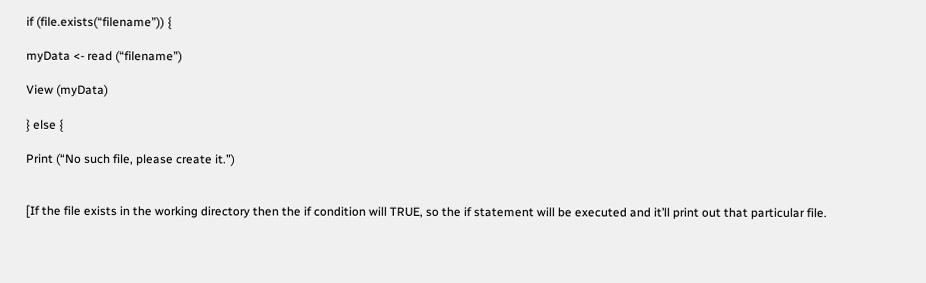if (file.exists(“filename”)) {

myData <- read (“filename”)

View (myData)

} else {

Print (“No such file, please create it.”)


[If the file exists in the working directory then the if condition will TRUE, so the if statement will be executed and it’ll print out that particular file.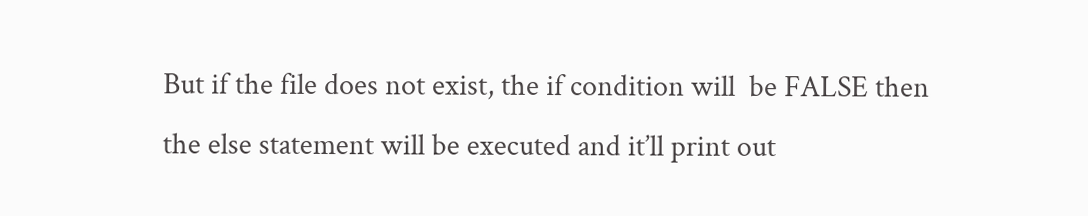But if the file does not exist, the if condition will  be FALSE then the else statement will be executed and it’ll print out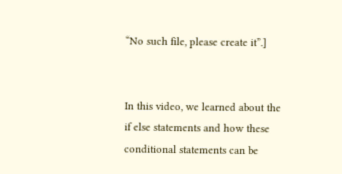“No such file, please create it”.]


In this video, we learned about the if else statements and how these conditional statements can be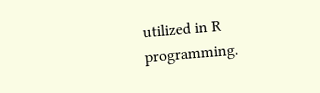utilized in R programming.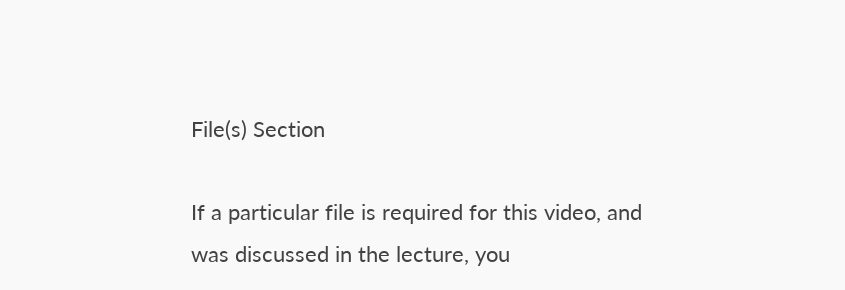File(s) Section

If a particular file is required for this video, and was discussed in the lecture, you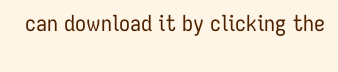can download it by clicking the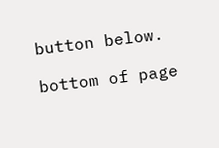button below.

bottom of page